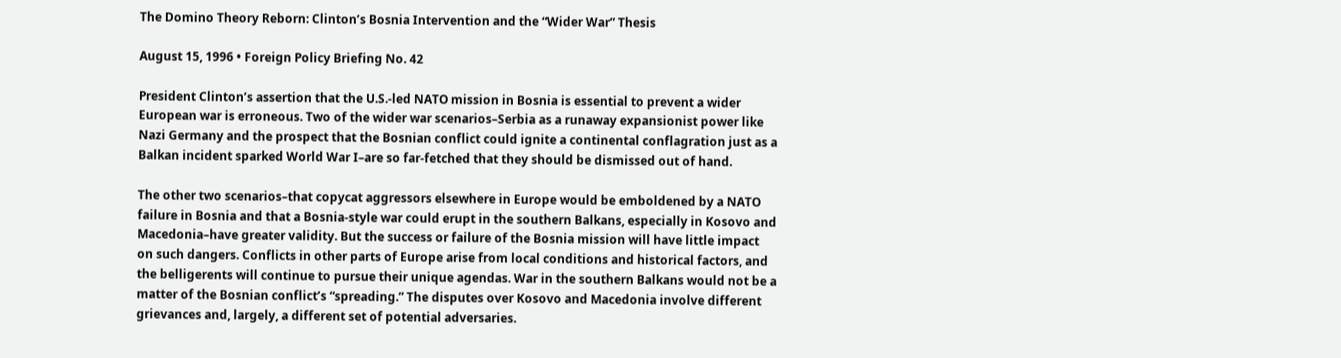The Domino Theory Reborn: Clinton’s Bosnia Intervention and the “Wider War” Thesis

August 15, 1996 • Foreign Policy Briefing No. 42

President Clinton’s assertion that the U.S.-led NATO mission in Bosnia is essential to prevent a wider European war is erroneous. Two of the wider war scenarios–Serbia as a runaway expansionist power like Nazi Germany and the prospect that the Bosnian conflict could ignite a continental conflagration just as a Balkan incident sparked World War I–are so far‐fetched that they should be dismissed out of hand.

The other two scenarios–that copycat aggressors elsewhere in Europe would be emboldened by a NATO failure in Bosnia and that a Bosnia‐style war could erupt in the southern Balkans, especially in Kosovo and Macedonia–have greater validity. But the success or failure of the Bosnia mission will have little impact on such dangers. Conflicts in other parts of Europe arise from local conditions and historical factors, and the belligerents will continue to pursue their unique agendas. War in the southern Balkans would not be a matter of the Bosnian conflict’s “spreading.” The disputes over Kosovo and Macedonia involve different grievances and, largely, a different set of potential adversaries.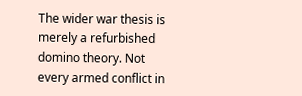The wider war thesis is merely a refurbished domino theory. Not every armed conflict in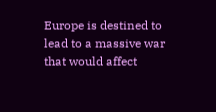Europe is destined to lead to a massive war that would affect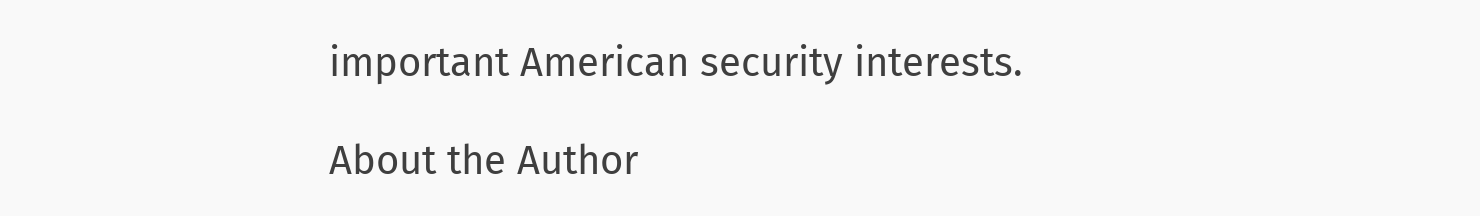important American security interests.

About the Author